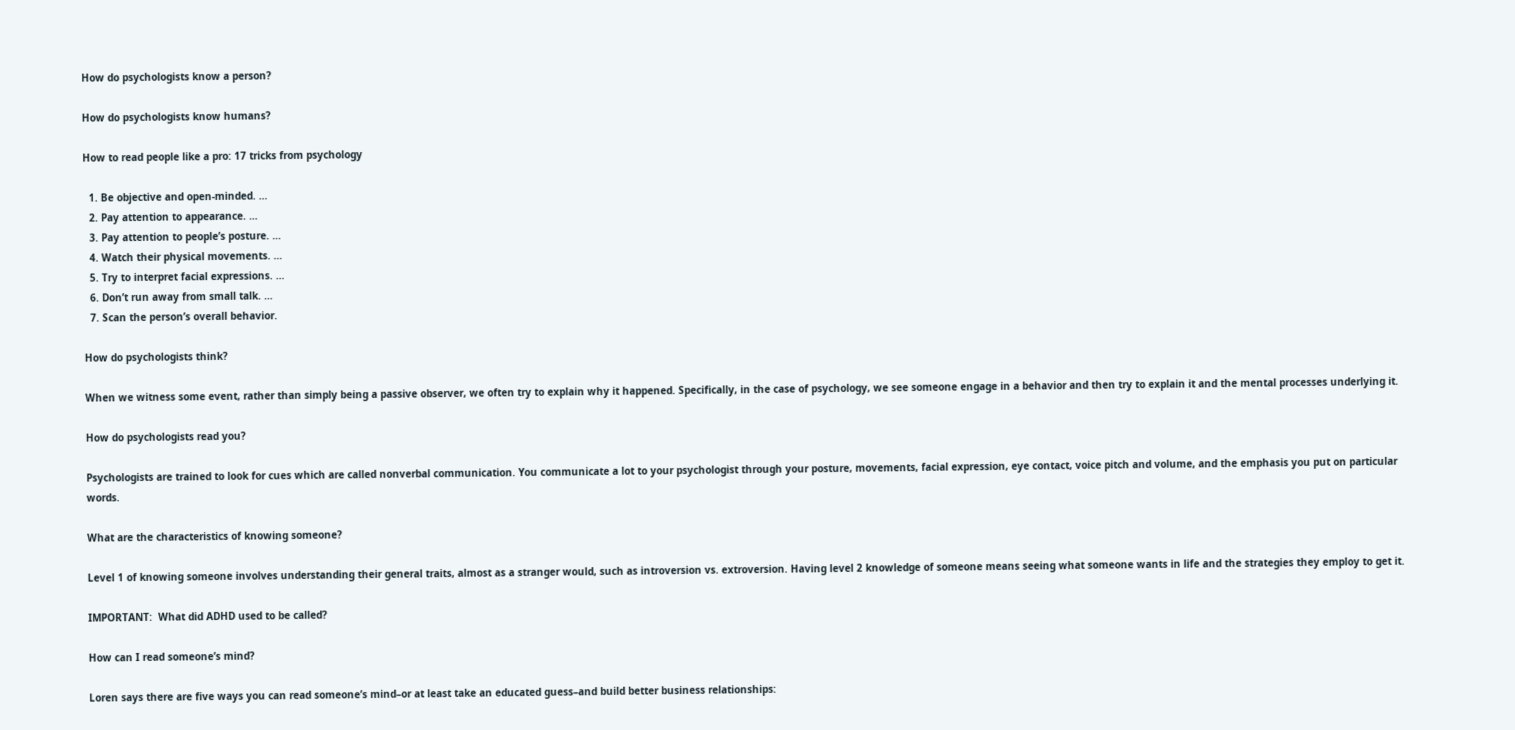How do psychologists know a person?

How do psychologists know humans?

How to read people like a pro: 17 tricks from psychology

  1. Be objective and open-minded. …
  2. Pay attention to appearance. …
  3. Pay attention to people’s posture. …
  4. Watch their physical movements. …
  5. Try to interpret facial expressions. …
  6. Don’t run away from small talk. …
  7. Scan the person’s overall behavior.

How do psychologists think?

When we witness some event, rather than simply being a passive observer, we often try to explain why it happened. Specifically, in the case of psychology, we see someone engage in a behavior and then try to explain it and the mental processes underlying it.

How do psychologists read you?

Psychologists are trained to look for cues which are called nonverbal communication. You communicate a lot to your psychologist through your posture, movements, facial expression, eye contact, voice pitch and volume, and the emphasis you put on particular words.

What are the characteristics of knowing someone?

Level 1 of knowing someone involves understanding their general traits, almost as a stranger would, such as introversion vs. extroversion. Having level 2 knowledge of someone means seeing what someone wants in life and the strategies they employ to get it.

IMPORTANT:  What did ADHD used to be called?

How can I read someone’s mind?

Loren says there are five ways you can read someone’s mind–or at least take an educated guess–and build better business relationships: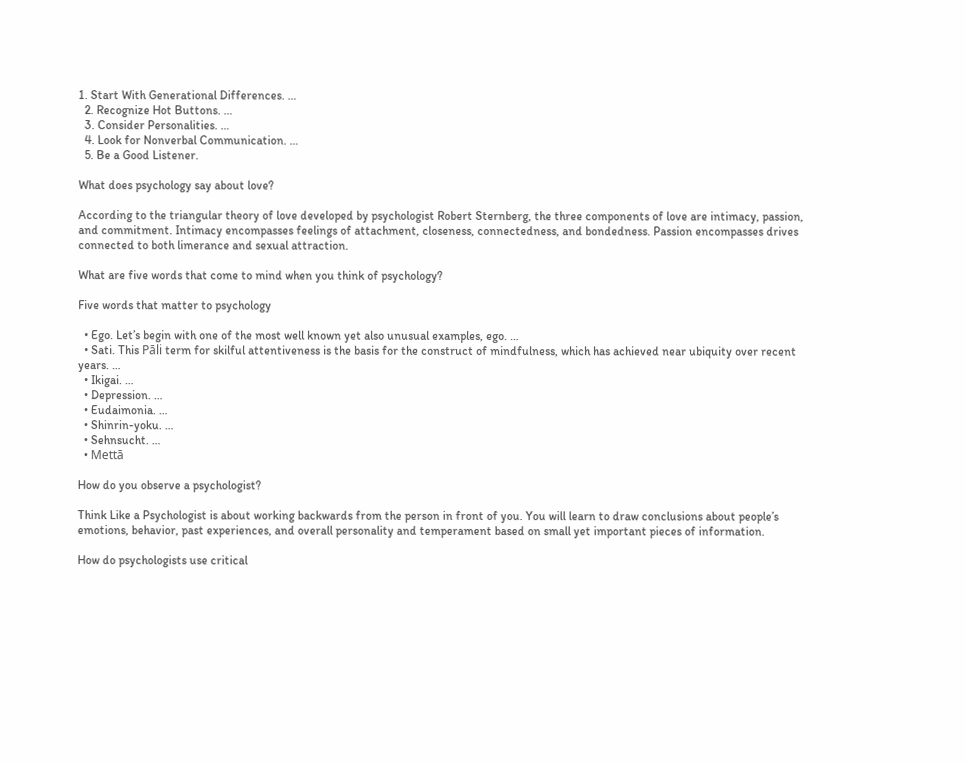1. Start With Generational Differences. …
  2. Recognize Hot Buttons. …
  3. Consider Personalities. …
  4. Look for Nonverbal Communication. …
  5. Be a Good Listener.

What does psychology say about love?

According to the triangular theory of love developed by psychologist Robert Sternberg, the three components of love are intimacy, passion, and commitment. Intimacy encompasses feelings of attachment, closeness, connectedness, and bondedness. Passion encompasses drives connected to both limerance and sexual attraction.

What are five words that come to mind when you think of psychology?

Five words that matter to psychology

  • Ego. Let’s begin with one of the most well known yet also unusual examples, ego. …
  • Sati. This Pāli term for skilful attentiveness is the basis for the construct of mindfulness, which has achieved near ubiquity over recent years. …
  • Ikigai. …
  • Depression. …
  • Eudaimonia. …
  • Shinrin-yoku. …
  • Sehnsucht. …
  • Mettā

How do you observe a psychologist?

Think Like a Psychologist is about working backwards from the person in front of you. You will learn to draw conclusions about people’s emotions, behavior, past experiences, and overall personality and temperament based on small yet important pieces of information.

How do psychologists use critical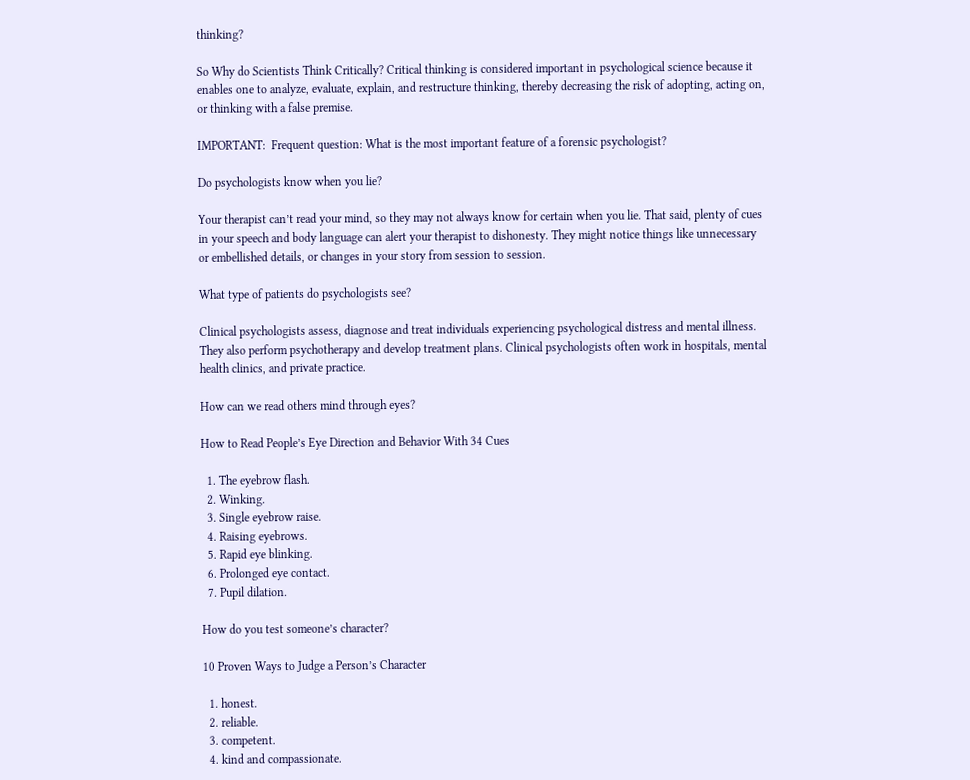thinking?

So Why do Scientists Think Critically? Critical thinking is considered important in psychological science because it enables one to analyze, evaluate, explain, and restructure thinking, thereby decreasing the risk of adopting, acting on, or thinking with a false premise.

IMPORTANT:  Frequent question: What is the most important feature of a forensic psychologist?

Do psychologists know when you lie?

Your therapist can’t read your mind, so they may not always know for certain when you lie. That said, plenty of cues in your speech and body language can alert your therapist to dishonesty. They might notice things like unnecessary or embellished details, or changes in your story from session to session.

What type of patients do psychologists see?

Clinical psychologists assess, diagnose and treat individuals experiencing psychological distress and mental illness. They also perform psychotherapy and develop treatment plans. Clinical psychologists often work in hospitals, mental health clinics, and private practice.

How can we read others mind through eyes?

How to Read People’s Eye Direction and Behavior With 34 Cues

  1. The eyebrow flash.
  2. Winking.
  3. Single eyebrow raise.
  4. Raising eyebrows.
  5. Rapid eye blinking.
  6. Prolonged eye contact.
  7. Pupil dilation.

How do you test someone’s character?

10 Proven Ways to Judge a Person’s Character

  1. honest.
  2. reliable.
  3. competent.
  4. kind and compassionate.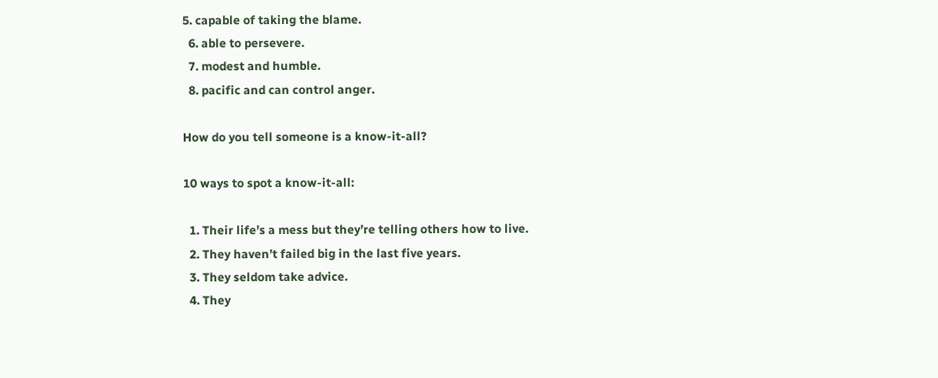5. capable of taking the blame.
  6. able to persevere.
  7. modest and humble.
  8. pacific and can control anger.

How do you tell someone is a know-it-all?

10 ways to spot a know-it-all:

  1. Their life’s a mess but they’re telling others how to live.
  2. They haven’t failed big in the last five years.
  3. They seldom take advice.
  4. They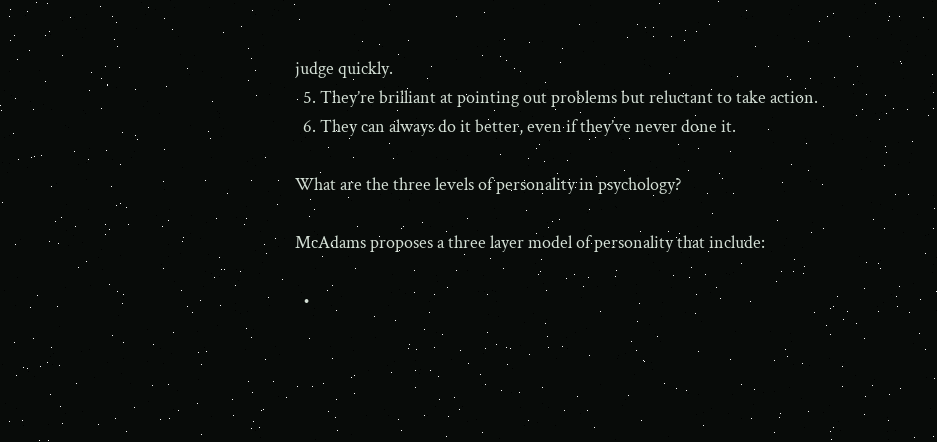judge quickly.
  5. They’re brilliant at pointing out problems but reluctant to take action.
  6. They can always do it better, even if they’ve never done it.

What are the three levels of personality in psychology?

McAdams proposes a three layer model of personality that include:

  •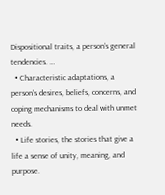Dispositional traits, a person’s general tendencies. …
  • Characteristic adaptations, a person’s desires, beliefs, concerns, and coping mechanisms to deal with unmet needs.
  • Life stories, the stories that give a life a sense of unity, meaning, and purpose.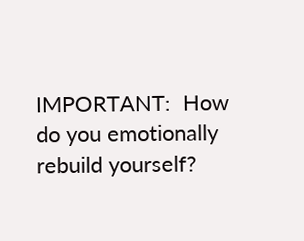IMPORTANT:  How do you emotionally rebuild yourself?